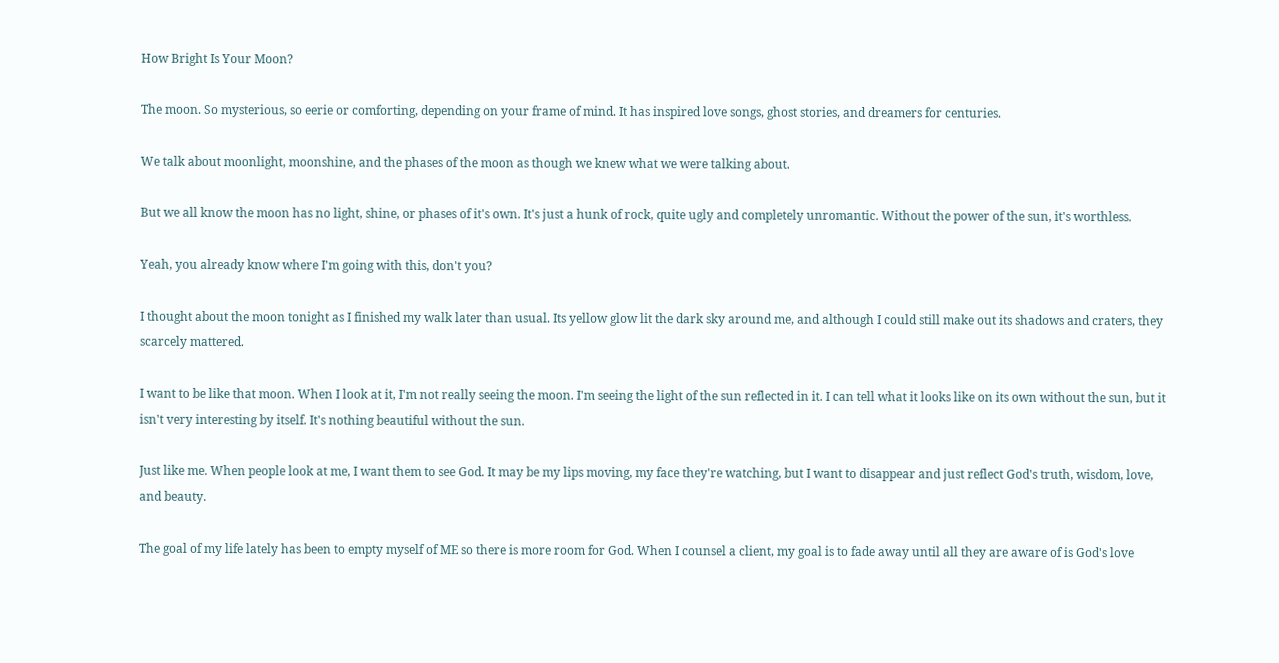How Bright Is Your Moon?

The moon. So mysterious, so eerie or comforting, depending on your frame of mind. It has inspired love songs, ghost stories, and dreamers for centuries.

We talk about moonlight, moonshine, and the phases of the moon as though we knew what we were talking about.

But we all know the moon has no light, shine, or phases of it's own. It's just a hunk of rock, quite ugly and completely unromantic. Without the power of the sun, it's worthless.

Yeah, you already know where I'm going with this, don't you?

I thought about the moon tonight as I finished my walk later than usual. Its yellow glow lit the dark sky around me, and although I could still make out its shadows and craters, they scarcely mattered.

I want to be like that moon. When I look at it, I'm not really seeing the moon. I'm seeing the light of the sun reflected in it. I can tell what it looks like on its own without the sun, but it isn't very interesting by itself. It's nothing beautiful without the sun.

Just like me. When people look at me, I want them to see God. It may be my lips moving, my face they're watching, but I want to disappear and just reflect God's truth, wisdom, love, and beauty.

The goal of my life lately has been to empty myself of ME so there is more room for God. When I counsel a client, my goal is to fade away until all they are aware of is God's love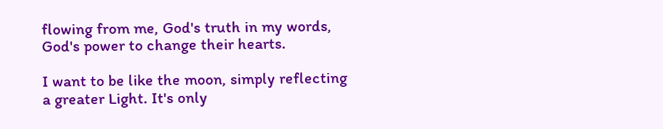flowing from me, God's truth in my words, God's power to change their hearts.

I want to be like the moon, simply reflecting a greater Light. It's only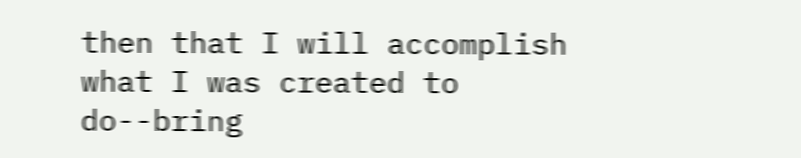then that I will accomplish what I was created to do--bring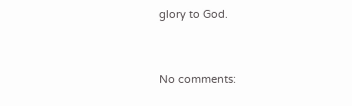glory to God.


No comments: